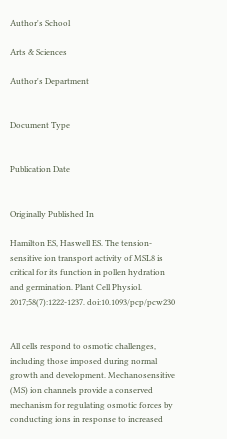Author's School

Arts & Sciences

Author's Department


Document Type


Publication Date


Originally Published In

Hamilton ES, Haswell ES. The tension-sensitive ion transport activity of MSL8 is critical for its function in pollen hydration and germination. Plant Cell Physiol. 2017;58(7):1222-1237. doi:10.1093/pcp/pcw230


All cells respond to osmotic challenges, including those imposed during normal growth and development. Mechanosensitive (MS) ion channels provide a conserved mechanism for regulating osmotic forces by conducting ions in response to increased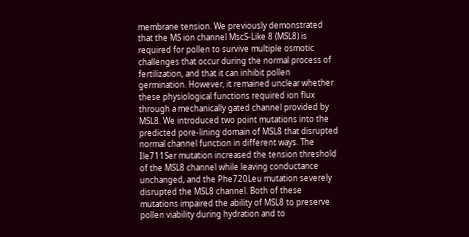membrane tension. We previously demonstrated that the MS ion channel MscS-Like 8 (MSL8) is required for pollen to survive multiple osmotic challenges that occur during the normal process of fertilization, and that it can inhibit pollen germination. However, it remained unclear whether these physiological functions required ion flux through a mechanically gated channel provided by MSL8. We introduced two point mutations into the predicted pore-lining domain of MSL8 that disrupted normal channel function in different ways. The Ile711Ser mutation increased the tension threshold of the MSL8 channel while leaving conductance unchanged, and the Phe720Leu mutation severely disrupted the MSL8 channel. Both of these mutations impaired the ability of MSL8 to preserve pollen viability during hydration and to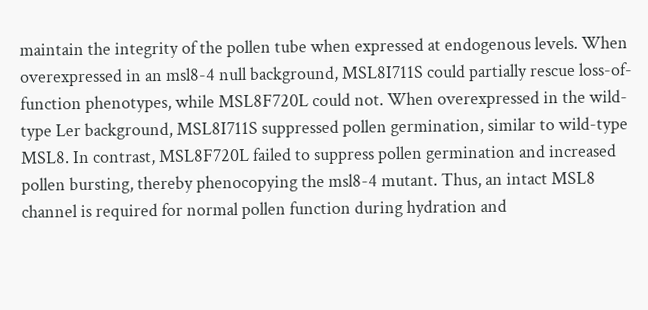maintain the integrity of the pollen tube when expressed at endogenous levels. When overexpressed in an msl8-4 null background, MSL8I711S could partially rescue loss-of-function phenotypes, while MSL8F720L could not. When overexpressed in the wild-type Ler background, MSL8I711S suppressed pollen germination, similar to wild-type MSL8. In contrast, MSL8F720L failed to suppress pollen germination and increased pollen bursting, thereby phenocopying the msl8-4 mutant. Thus, an intact MSL8 channel is required for normal pollen function during hydration and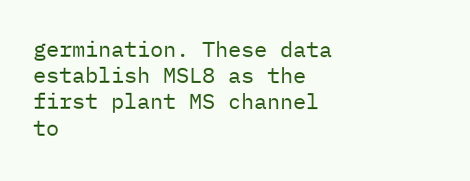germination. These data establish MSL8 as the first plant MS channel to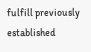fulfill previously established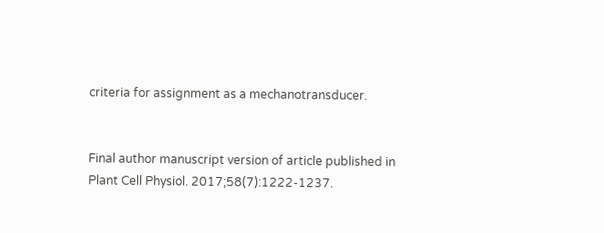criteria for assignment as a mechanotransducer.


Final author manuscript version of article published in Plant Cell Physiol. 2017;58(7):1222-1237.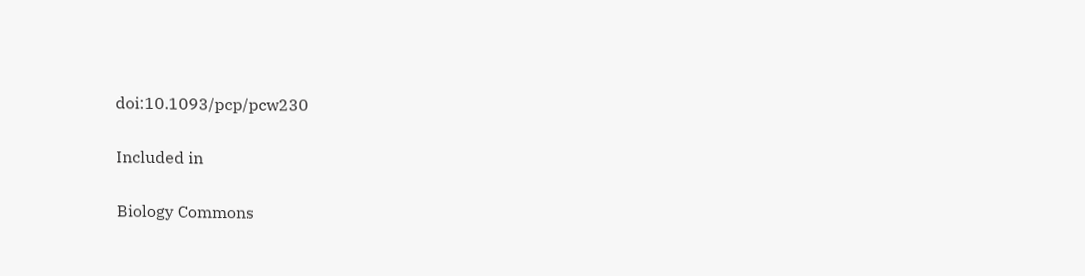doi:10.1093/pcp/pcw230

Included in

Biology Commons